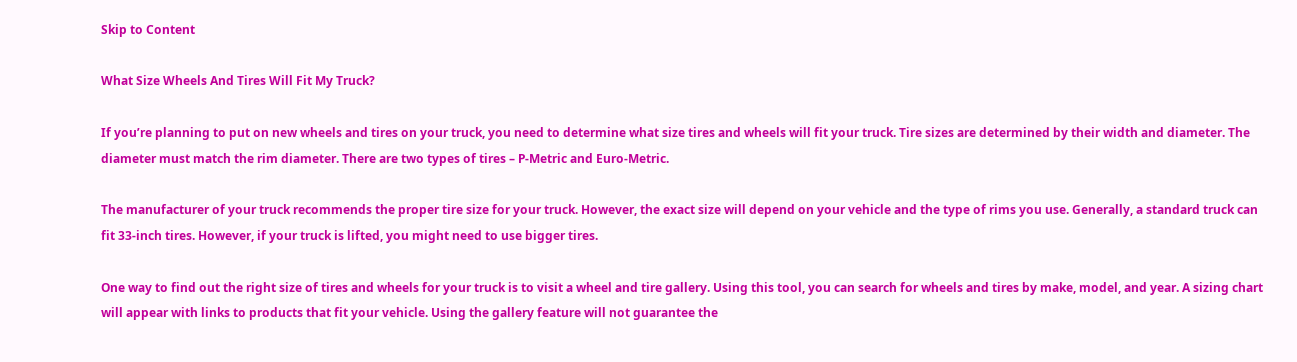Skip to Content

What Size Wheels And Tires Will Fit My Truck?

If you’re planning to put on new wheels and tires on your truck, you need to determine what size tires and wheels will fit your truck. Tire sizes are determined by their width and diameter. The diameter must match the rim diameter. There are two types of tires – P-Metric and Euro-Metric.

The manufacturer of your truck recommends the proper tire size for your truck. However, the exact size will depend on your vehicle and the type of rims you use. Generally, a standard truck can fit 33-inch tires. However, if your truck is lifted, you might need to use bigger tires.

One way to find out the right size of tires and wheels for your truck is to visit a wheel and tire gallery. Using this tool, you can search for wheels and tires by make, model, and year. A sizing chart will appear with links to products that fit your vehicle. Using the gallery feature will not guarantee the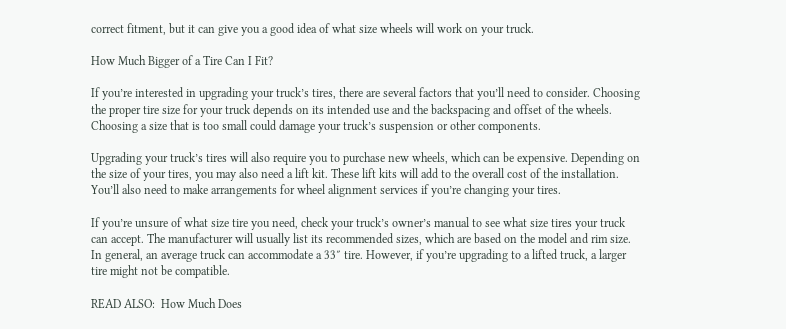correct fitment, but it can give you a good idea of what size wheels will work on your truck.

How Much Bigger of a Tire Can I Fit?

If you’re interested in upgrading your truck’s tires, there are several factors that you’ll need to consider. Choosing the proper tire size for your truck depends on its intended use and the backspacing and offset of the wheels. Choosing a size that is too small could damage your truck’s suspension or other components.

Upgrading your truck’s tires will also require you to purchase new wheels, which can be expensive. Depending on the size of your tires, you may also need a lift kit. These lift kits will add to the overall cost of the installation. You’ll also need to make arrangements for wheel alignment services if you’re changing your tires.

If you’re unsure of what size tire you need, check your truck’s owner’s manual to see what size tires your truck can accept. The manufacturer will usually list its recommended sizes, which are based on the model and rim size. In general, an average truck can accommodate a 33″ tire. However, if you’re upgrading to a lifted truck, a larger tire might not be compatible.

READ ALSO:  How Much Does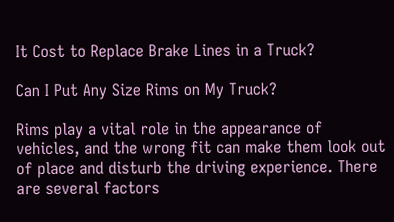It Cost to Replace Brake Lines in a Truck?

Can I Put Any Size Rims on My Truck?

Rims play a vital role in the appearance of vehicles, and the wrong fit can make them look out of place and disturb the driving experience. There are several factors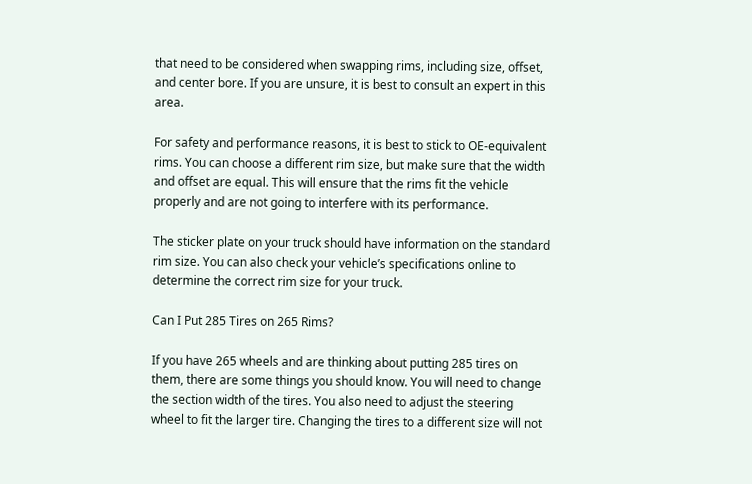that need to be considered when swapping rims, including size, offset, and center bore. If you are unsure, it is best to consult an expert in this area.

For safety and performance reasons, it is best to stick to OE-equivalent rims. You can choose a different rim size, but make sure that the width and offset are equal. This will ensure that the rims fit the vehicle properly and are not going to interfere with its performance.

The sticker plate on your truck should have information on the standard rim size. You can also check your vehicle’s specifications online to determine the correct rim size for your truck.

Can I Put 285 Tires on 265 Rims?

If you have 265 wheels and are thinking about putting 285 tires on them, there are some things you should know. You will need to change the section width of the tires. You also need to adjust the steering wheel to fit the larger tire. Changing the tires to a different size will not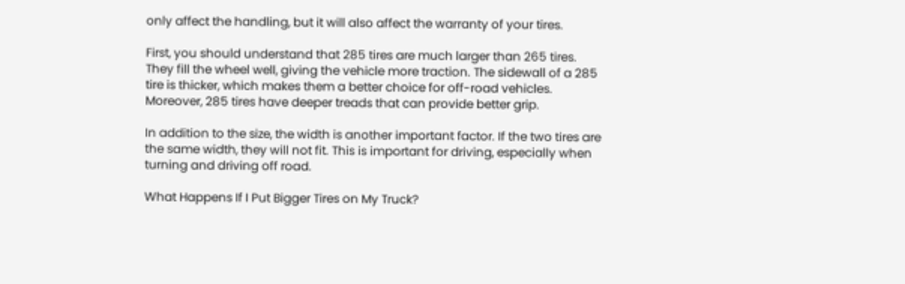only affect the handling, but it will also affect the warranty of your tires.

First, you should understand that 285 tires are much larger than 265 tires. They fill the wheel well, giving the vehicle more traction. The sidewall of a 285 tire is thicker, which makes them a better choice for off-road vehicles. Moreover, 285 tires have deeper treads that can provide better grip.

In addition to the size, the width is another important factor. If the two tires are the same width, they will not fit. This is important for driving, especially when turning and driving off road.

What Happens If I Put Bigger Tires on My Truck?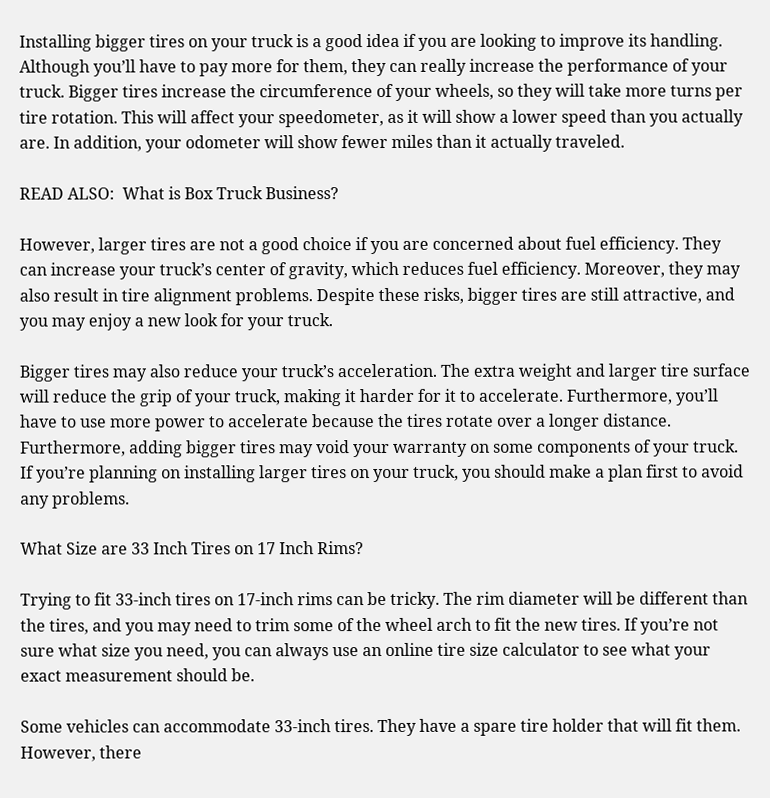Installing bigger tires on your truck is a good idea if you are looking to improve its handling. Although you’ll have to pay more for them, they can really increase the performance of your truck. Bigger tires increase the circumference of your wheels, so they will take more turns per tire rotation. This will affect your speedometer, as it will show a lower speed than you actually are. In addition, your odometer will show fewer miles than it actually traveled.

READ ALSO:  What is Box Truck Business?

However, larger tires are not a good choice if you are concerned about fuel efficiency. They can increase your truck’s center of gravity, which reduces fuel efficiency. Moreover, they may also result in tire alignment problems. Despite these risks, bigger tires are still attractive, and you may enjoy a new look for your truck.

Bigger tires may also reduce your truck’s acceleration. The extra weight and larger tire surface will reduce the grip of your truck, making it harder for it to accelerate. Furthermore, you’ll have to use more power to accelerate because the tires rotate over a longer distance. Furthermore, adding bigger tires may void your warranty on some components of your truck. If you’re planning on installing larger tires on your truck, you should make a plan first to avoid any problems.

What Size are 33 Inch Tires on 17 Inch Rims?

Trying to fit 33-inch tires on 17-inch rims can be tricky. The rim diameter will be different than the tires, and you may need to trim some of the wheel arch to fit the new tires. If you’re not sure what size you need, you can always use an online tire size calculator to see what your exact measurement should be.

Some vehicles can accommodate 33-inch tires. They have a spare tire holder that will fit them. However, there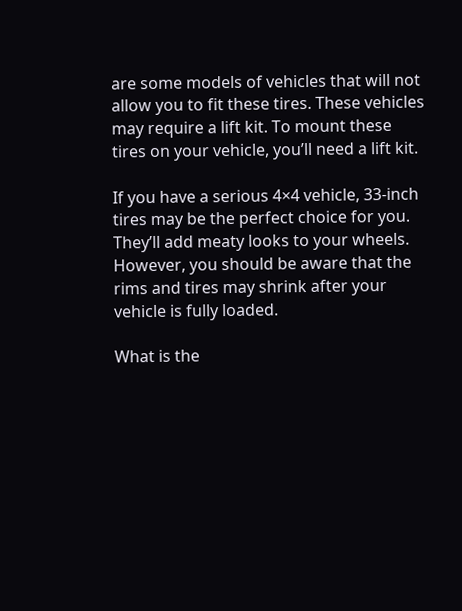are some models of vehicles that will not allow you to fit these tires. These vehicles may require a lift kit. To mount these tires on your vehicle, you’ll need a lift kit.

If you have a serious 4×4 vehicle, 33-inch tires may be the perfect choice for you. They’ll add meaty looks to your wheels. However, you should be aware that the rims and tires may shrink after your vehicle is fully loaded.

What is the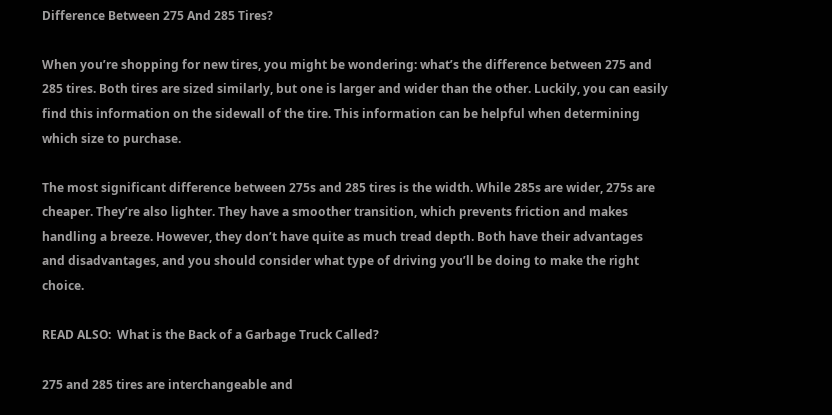Difference Between 275 And 285 Tires?

When you’re shopping for new tires, you might be wondering: what’s the difference between 275 and 285 tires. Both tires are sized similarly, but one is larger and wider than the other. Luckily, you can easily find this information on the sidewall of the tire. This information can be helpful when determining which size to purchase.

The most significant difference between 275s and 285 tires is the width. While 285s are wider, 275s are cheaper. They’re also lighter. They have a smoother transition, which prevents friction and makes handling a breeze. However, they don’t have quite as much tread depth. Both have their advantages and disadvantages, and you should consider what type of driving you’ll be doing to make the right choice.

READ ALSO:  What is the Back of a Garbage Truck Called?

275 and 285 tires are interchangeable and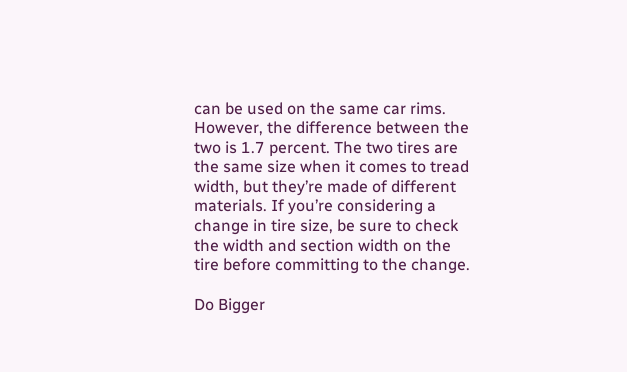can be used on the same car rims. However, the difference between the two is 1.7 percent. The two tires are the same size when it comes to tread width, but they’re made of different materials. If you’re considering a change in tire size, be sure to check the width and section width on the tire before committing to the change.

Do Bigger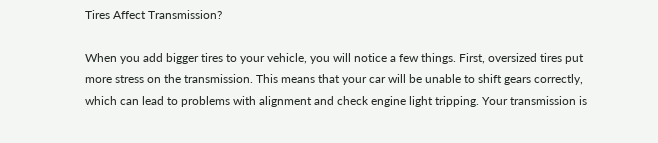Tires Affect Transmission?

When you add bigger tires to your vehicle, you will notice a few things. First, oversized tires put more stress on the transmission. This means that your car will be unable to shift gears correctly, which can lead to problems with alignment and check engine light tripping. Your transmission is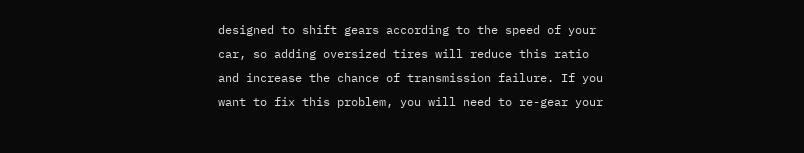designed to shift gears according to the speed of your car, so adding oversized tires will reduce this ratio and increase the chance of transmission failure. If you want to fix this problem, you will need to re-gear your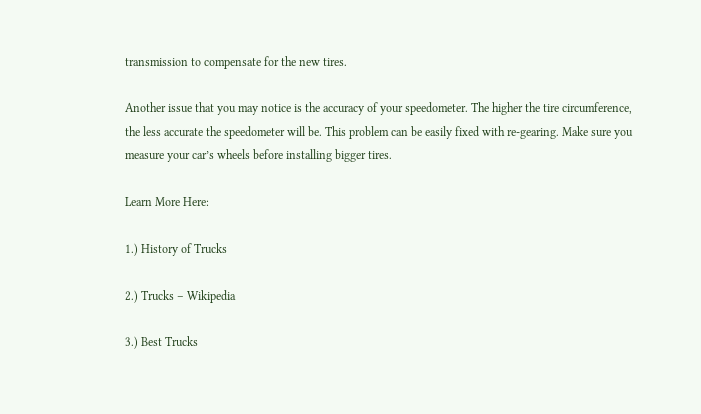transmission to compensate for the new tires.

Another issue that you may notice is the accuracy of your speedometer. The higher the tire circumference, the less accurate the speedometer will be. This problem can be easily fixed with re-gearing. Make sure you measure your car’s wheels before installing bigger tires.

Learn More Here:

1.) History of Trucks

2.) Trucks – Wikipedia

3.) Best Trucks